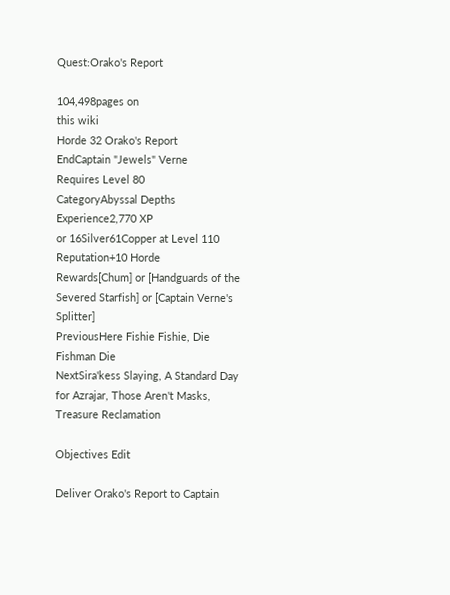Quest:Orako's Report

104,498pages on
this wiki
Horde 32 Orako's Report
EndCaptain "Jewels" Verne
Requires Level 80
CategoryAbyssal Depths
Experience2,770 XP
or 16Silver61Copper at Level 110
Reputation+10 Horde
Rewards[Chum] or [Handguards of the Severed Starfish] or [Captain Verne's Splitter]
PreviousHere Fishie Fishie, Die Fishman Die
NextSira'kess Slaying, A Standard Day for Azrajar, Those Aren't Masks, Treasure Reclamation

Objectives Edit

Deliver Orako's Report to Captain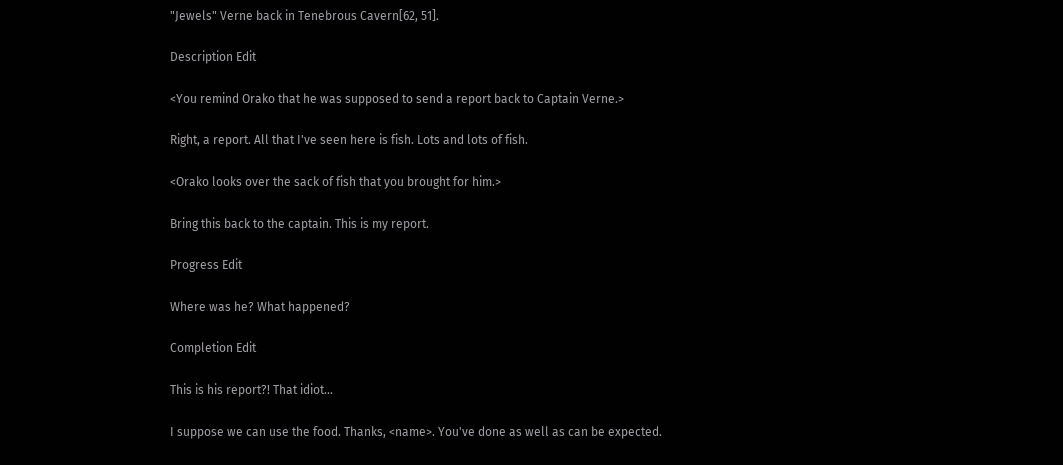"Jewels" Verne back in Tenebrous Cavern[62, 51].

Description Edit

<You remind Orako that he was supposed to send a report back to Captain Verne.>

Right, a report. All that I've seen here is fish. Lots and lots of fish.

<Orako looks over the sack of fish that you brought for him.>

Bring this back to the captain. This is my report.

Progress Edit

Where was he? What happened?

Completion Edit

This is his report?! That idiot...

I suppose we can use the food. Thanks, <name>. You've done as well as can be expected.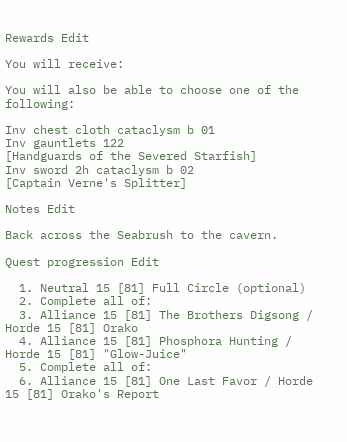Rewards Edit

You will receive:

You will also be able to choose one of the following:

Inv chest cloth cataclysm b 01
Inv gauntlets 122
[Handguards of the Severed Starfish]
Inv sword 2h cataclysm b 02
[Captain Verne's Splitter]

Notes Edit

Back across the Seabrush to the cavern.

Quest progression Edit

  1. Neutral 15 [81] Full Circle (optional)
  2. Complete all of:
  3. Alliance 15 [81] The Brothers Digsong / Horde 15 [81] Orako
  4. Alliance 15 [81] Phosphora Hunting / Horde 15 [81] "Glow-Juice"
  5. Complete all of:
  6. Alliance 15 [81] One Last Favor / Horde 15 [81] Orako's Report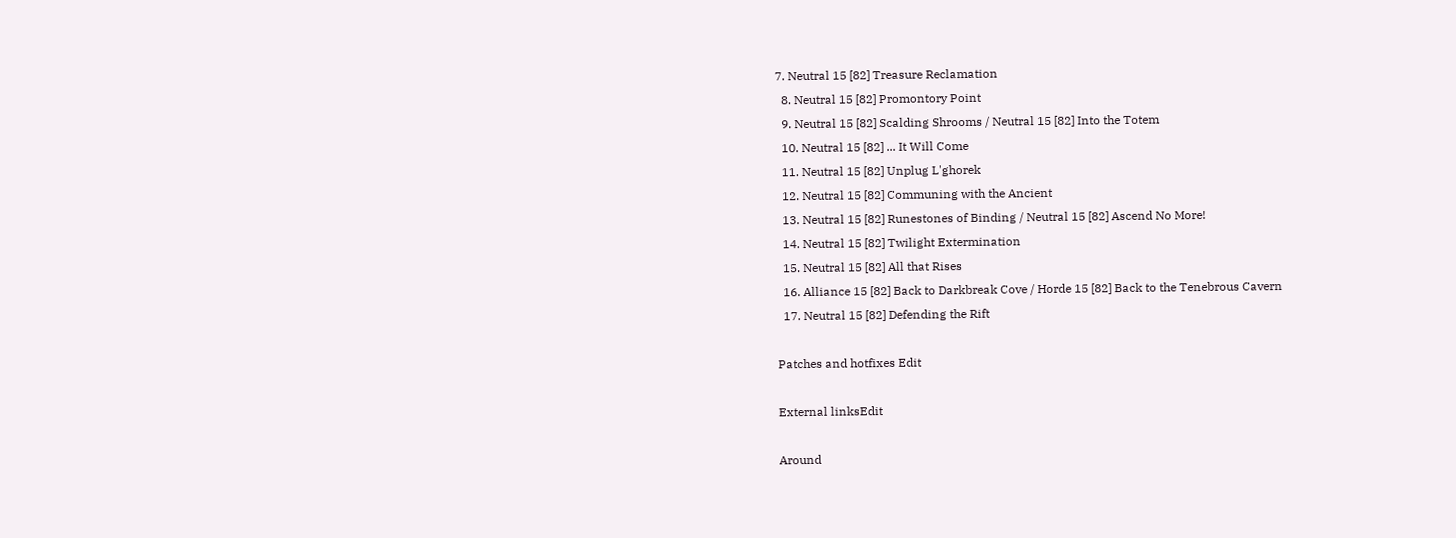7. Neutral 15 [82] Treasure Reclamation
  8. Neutral 15 [82] Promontory Point
  9. Neutral 15 [82] Scalding Shrooms / Neutral 15 [82] Into the Totem
  10. Neutral 15 [82] ... It Will Come
  11. Neutral 15 [82] Unplug L'ghorek
  12. Neutral 15 [82] Communing with the Ancient
  13. Neutral 15 [82] Runestones of Binding / Neutral 15 [82] Ascend No More!
  14. Neutral 15 [82] Twilight Extermination
  15. Neutral 15 [82] All that Rises
  16. Alliance 15 [82] Back to Darkbreak Cove / Horde 15 [82] Back to the Tenebrous Cavern
  17. Neutral 15 [82] Defending the Rift

Patches and hotfixes Edit

External linksEdit

Around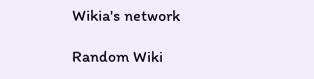Wikia's network

Random Wiki